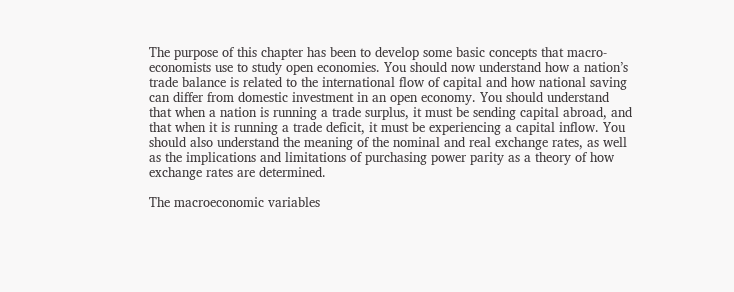The purpose of this chapter has been to develop some basic concepts that macro-economists use to study open economies. You should now understand how a nation’s trade balance is related to the international flow of capital and how national saving can differ from domestic investment in an open economy. You should understand that when a nation is running a trade surplus, it must be sending capital abroad, and that when it is running a trade deficit, it must be experiencing a capital inflow. You should also understand the meaning of the nominal and real exchange rates, as well as the implications and limitations of purchasing power parity as a theory of how exchange rates are determined.

The macroeconomic variables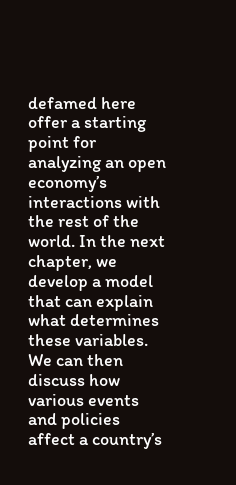defamed here offer a starting point for analyzing an open economy’s interactions with the rest of the world. In the next chapter, we develop a model that can explain what determines these variables. We can then discuss how various events and policies affect a country’s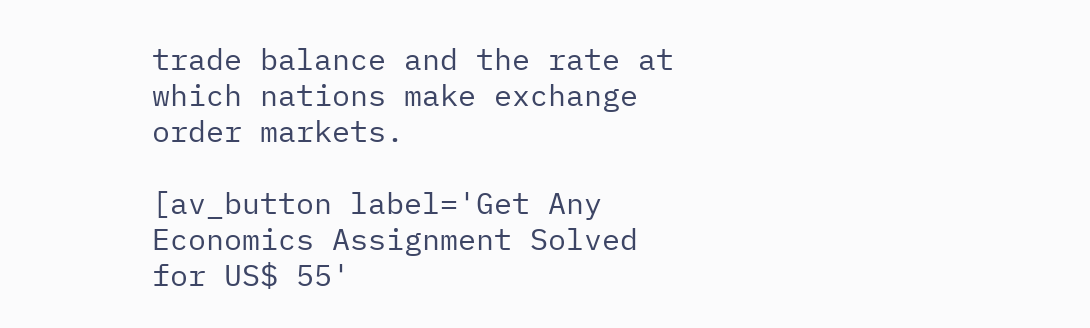trade balance and the rate at which nations make exchange order markets.

[av_button label='Get Any Economics Assignment Solved for US$ 55'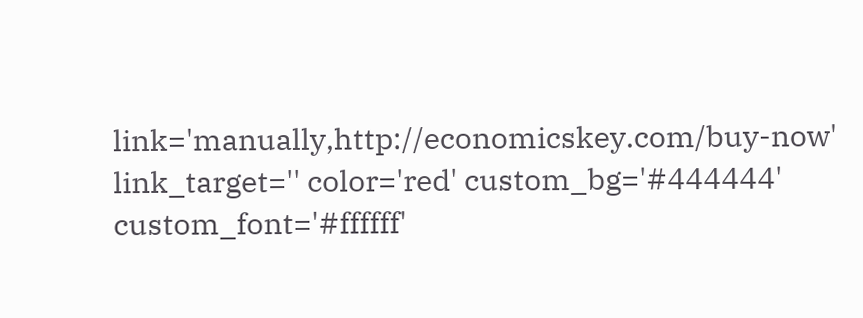link='manually,http://economicskey.com/buy-now' link_target='' color='red' custom_bg='#444444' custom_font='#ffffff'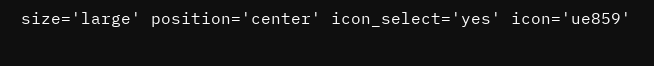size='large' position='center' icon_select='yes' icon='ue859'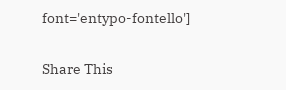font='entypo-fontello']

Share This